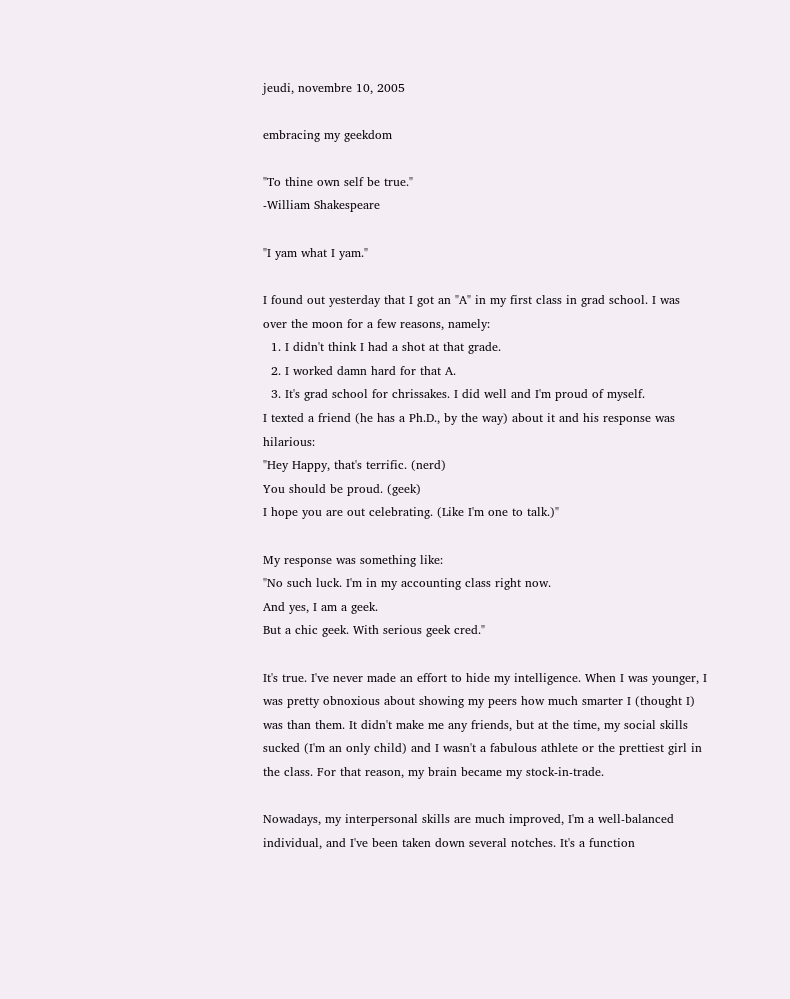jeudi, novembre 10, 2005

embracing my geekdom

"To thine own self be true."
-William Shakespeare

"I yam what I yam."

I found out yesterday that I got an "A" in my first class in grad school. I was over the moon for a few reasons, namely:
  1. I didn't think I had a shot at that grade.
  2. I worked damn hard for that A.
  3. It's grad school for chrissakes. I did well and I'm proud of myself.
I texted a friend (he has a Ph.D., by the way) about it and his response was hilarious:
"Hey Happy, that's terrific. (nerd)
You should be proud. (geek)
I hope you are out celebrating. (Like I'm one to talk.)"

My response was something like:
"No such luck. I'm in my accounting class right now.
And yes, I am a geek.
But a chic geek. With serious geek cred."

It's true. I've never made an effort to hide my intelligence. When I was younger, I was pretty obnoxious about showing my peers how much smarter I (thought I) was than them. It didn't make me any friends, but at the time, my social skills sucked (I'm an only child) and I wasn't a fabulous athlete or the prettiest girl in the class. For that reason, my brain became my stock-in-trade.

Nowadays, my interpersonal skills are much improved, I'm a well-balanced individual, and I've been taken down several notches. It's a function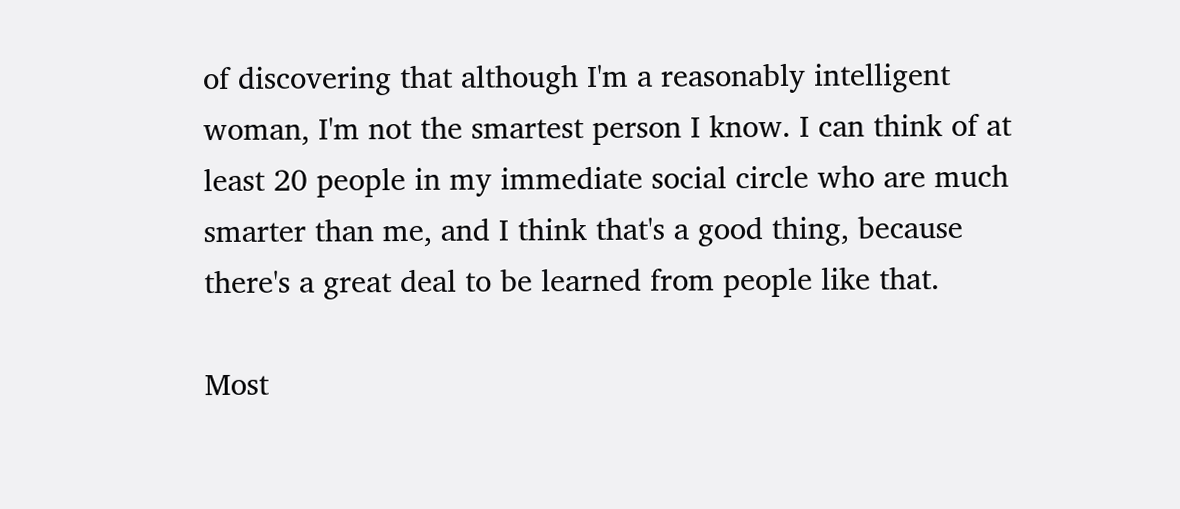of discovering that although I'm a reasonably intelligent woman, I'm not the smartest person I know. I can think of at least 20 people in my immediate social circle who are much smarter than me, and I think that's a good thing, because there's a great deal to be learned from people like that.

Most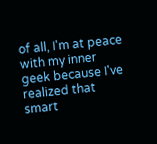of all, I'm at peace with my inner geek because I've realized that smart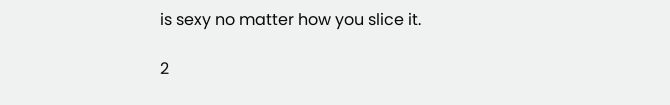is sexy no matter how you slice it.

2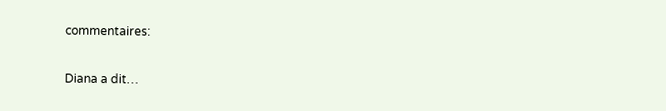commentaires:

Diana a dit…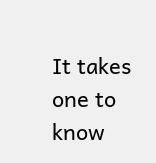It takes one to know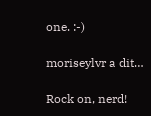one. :-)

moriseylvr a dit…

Rock on, nerd!